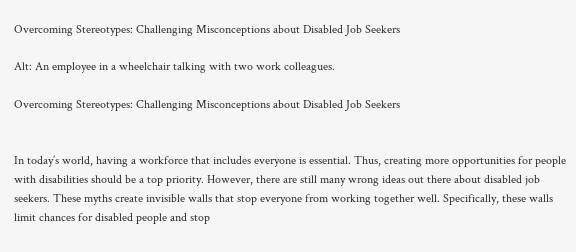Overcoming Stereotypes: Challenging Misconceptions about Disabled Job Seekers

Alt: An employee in a wheelchair talking with two work colleagues.

Overcoming Stereotypes: Challenging Misconceptions about Disabled Job Seekers


In today’s world, having a workforce that includes everyone is essential. Thus, creating more opportunities for people with disabilities should be a top priority. However, there are still many wrong ideas out there about disabled job seekers. These myths create invisible walls that stop everyone from working together well. Specifically, these walls limit chances for disabled people and stop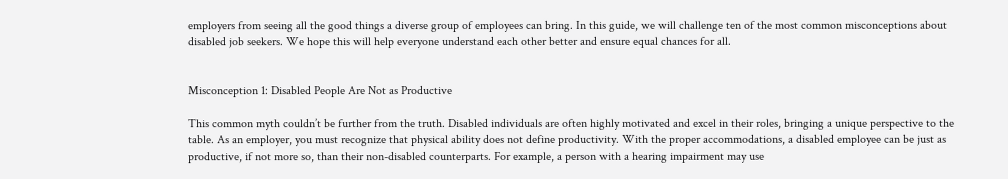employers from seeing all the good things a diverse group of employees can bring. In this guide, we will challenge ten of the most common misconceptions about disabled job seekers. We hope this will help everyone understand each other better and ensure equal chances for all.


Misconception 1: Disabled People Are Not as Productive

This common myth couldn’t be further from the truth. Disabled individuals are often highly motivated and excel in their roles, bringing a unique perspective to the table. As an employer, you must recognize that physical ability does not define productivity. With the proper accommodations, a disabled employee can be just as productive, if not more so, than their non-disabled counterparts. For example, a person with a hearing impairment may use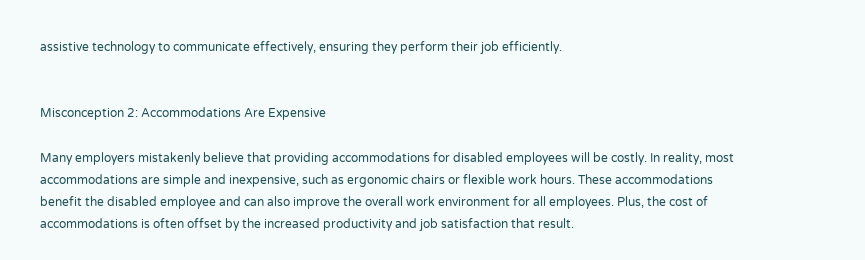assistive technology to communicate effectively, ensuring they perform their job efficiently.


Misconception 2: Accommodations Are Expensive

Many employers mistakenly believe that providing accommodations for disabled employees will be costly. In reality, most accommodations are simple and inexpensive, such as ergonomic chairs or flexible work hours. These accommodations benefit the disabled employee and can also improve the overall work environment for all employees. Plus, the cost of accommodations is often offset by the increased productivity and job satisfaction that result.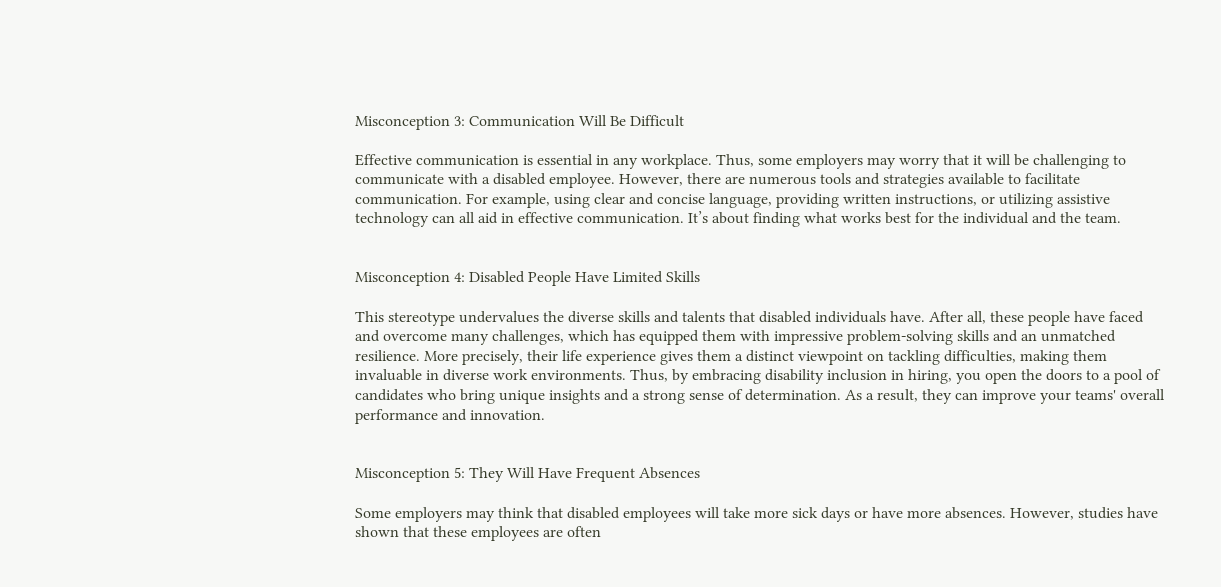Misconception 3: Communication Will Be Difficult

Effective communication is essential in any workplace. Thus, some employers may worry that it will be challenging to communicate with a disabled employee. However, there are numerous tools and strategies available to facilitate communication. For example, using clear and concise language, providing written instructions, or utilizing assistive technology can all aid in effective communication. It’s about finding what works best for the individual and the team.


Misconception 4: Disabled People Have Limited Skills

This stereotype undervalues the diverse skills and talents that disabled individuals have. After all, these people have faced and overcome many challenges, which has equipped them with impressive problem-solving skills and an unmatched resilience. More precisely, their life experience gives them a distinct viewpoint on tackling difficulties, making them invaluable in diverse work environments. Thus, by embracing disability inclusion in hiring, you open the doors to a pool of candidates who bring unique insights and a strong sense of determination. As a result, they can improve your teams' overall performance and innovation.


Misconception 5: They Will Have Frequent Absences

Some employers may think that disabled employees will take more sick days or have more absences. However, studies have shown that these employees are often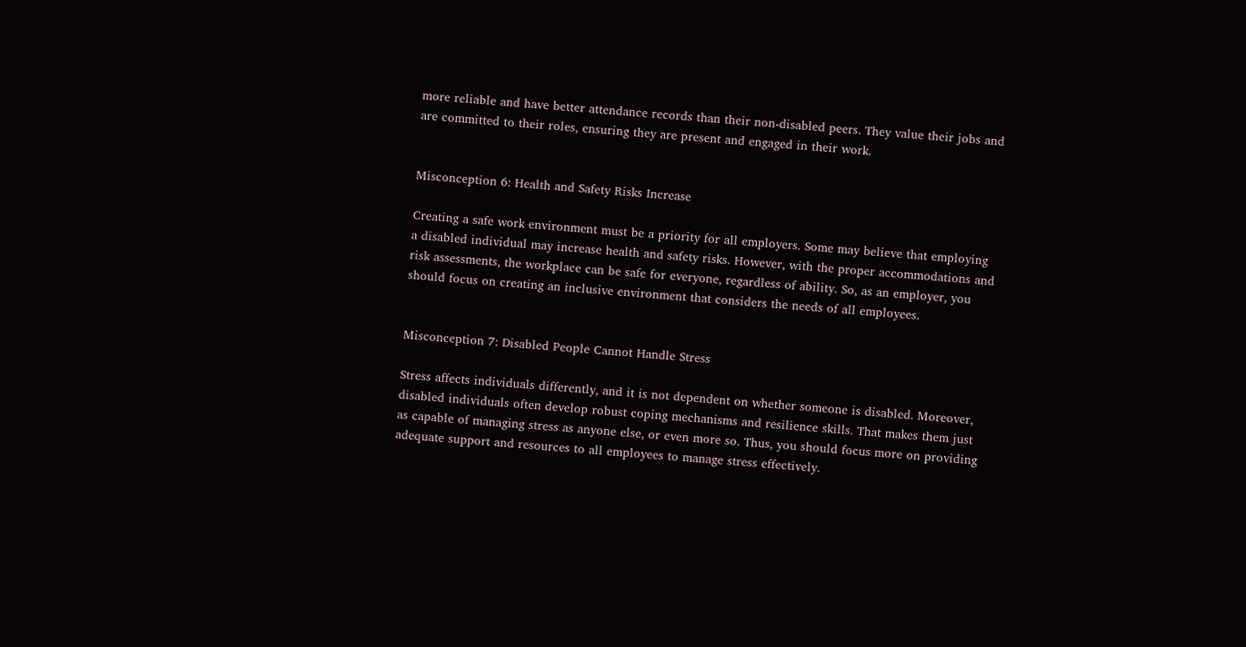more reliable and have better attendance records than their non-disabled peers. They value their jobs and are committed to their roles, ensuring they are present and engaged in their work.


Misconception 6: Health and Safety Risks Increase

Creating a safe work environment must be a priority for all employers. Some may believe that employing a disabled individual may increase health and safety risks. However, with the proper accommodations and risk assessments, the workplace can be safe for everyone, regardless of ability. So, as an employer, you should focus on creating an inclusive environment that considers the needs of all employees.


Misconception 7: Disabled People Cannot Handle Stress

Stress affects individuals differently, and it is not dependent on whether someone is disabled. Moreover, disabled individuals often develop robust coping mechanisms and resilience skills. That makes them just as capable of managing stress as anyone else, or even more so. Thus, you should focus more on providing adequate support and resources to all employees to manage stress effectively.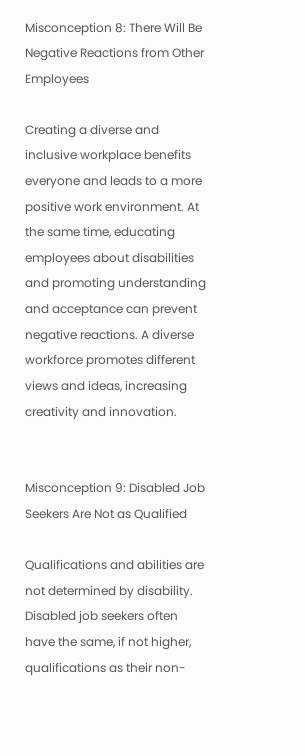Misconception 8: There Will Be Negative Reactions from Other Employees

Creating a diverse and inclusive workplace benefits everyone and leads to a more positive work environment. At the same time, educating employees about disabilities and promoting understanding and acceptance can prevent negative reactions. A diverse workforce promotes different views and ideas, increasing creativity and innovation.


Misconception 9: Disabled Job Seekers Are Not as Qualified

Qualifications and abilities are not determined by disability. Disabled job seekers often have the same, if not higher, qualifications as their non-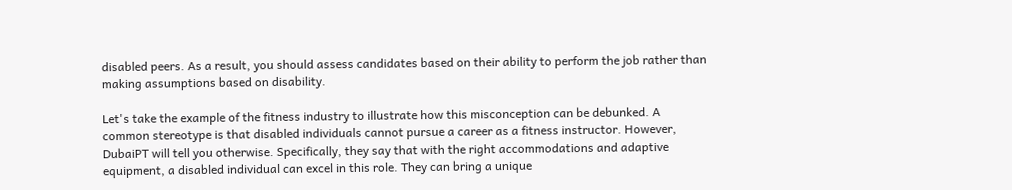disabled peers. As a result, you should assess candidates based on their ability to perform the job rather than making assumptions based on disability.

Let's take the example of the fitness industry to illustrate how this misconception can be debunked. A common stereotype is that disabled individuals cannot pursue a career as a fitness instructor. However, DubaiPT will tell you otherwise. Specifically, they say that with the right accommodations and adaptive equipment, a disabled individual can excel in this role. They can bring a unique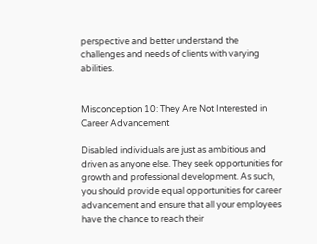perspective and better understand the challenges and needs of clients with varying abilities.


Misconception 10: They Are Not Interested in Career Advancement

Disabled individuals are just as ambitious and driven as anyone else. They seek opportunities for growth and professional development. As such, you should provide equal opportunities for career advancement and ensure that all your employees have the chance to reach their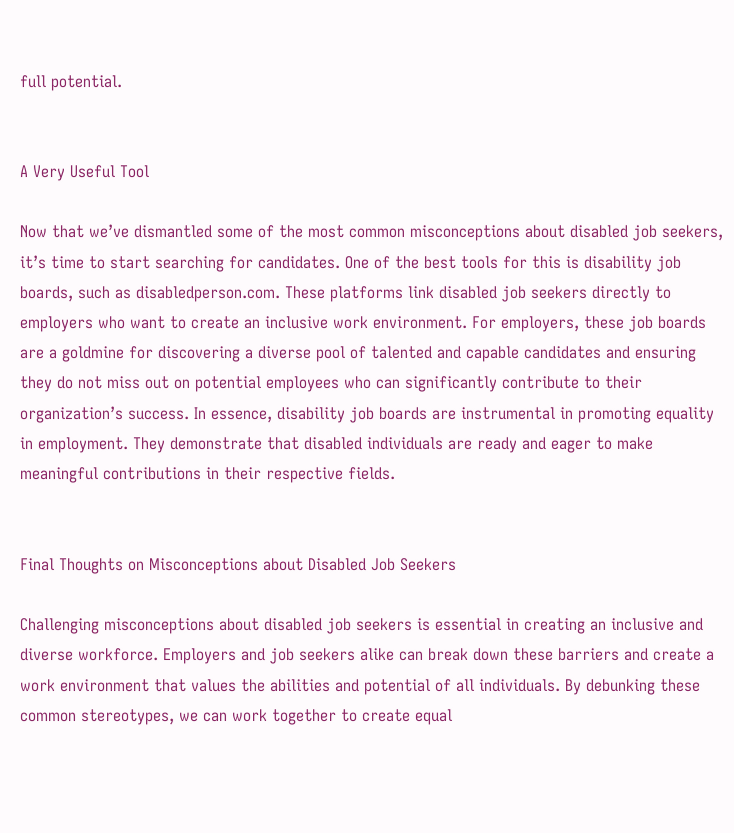full potential.


A Very Useful Tool

Now that we’ve dismantled some of the most common misconceptions about disabled job seekers, it’s time to start searching for candidates. One of the best tools for this is disability job boards, such as disabledperson.com. These platforms link disabled job seekers directly to employers who want to create an inclusive work environment. For employers, these job boards are a goldmine for discovering a diverse pool of talented and capable candidates and ensuring they do not miss out on potential employees who can significantly contribute to their organization’s success. In essence, disability job boards are instrumental in promoting equality in employment. They demonstrate that disabled individuals are ready and eager to make meaningful contributions in their respective fields.


Final Thoughts on Misconceptions about Disabled Job Seekers

Challenging misconceptions about disabled job seekers is essential in creating an inclusive and diverse workforce. Employers and job seekers alike can break down these barriers and create a work environment that values the abilities and potential of all individuals. By debunking these common stereotypes, we can work together to create equal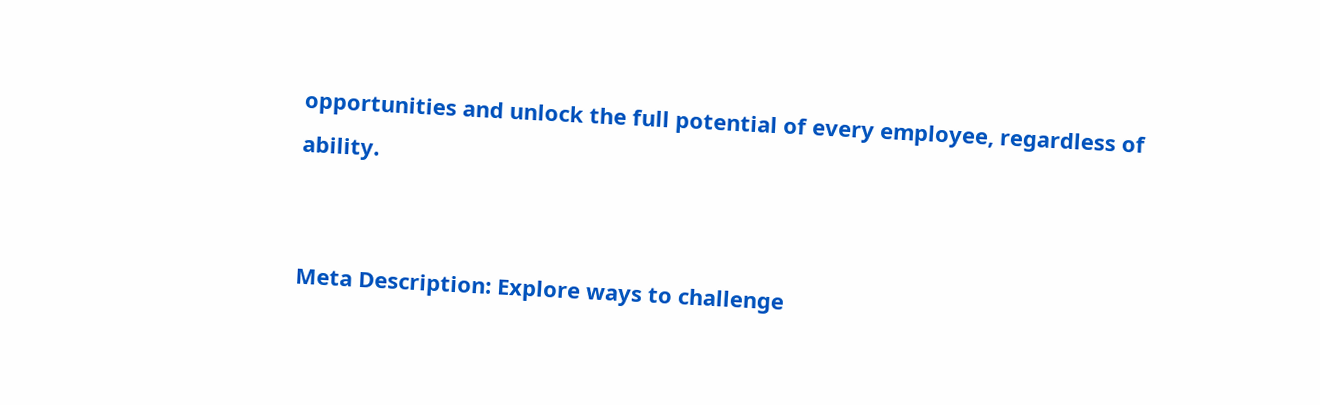opportunities and unlock the full potential of every employee, regardless of ability.


Meta Description: Explore ways to challenge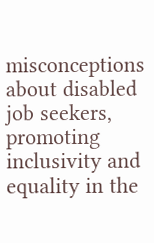misconceptions about disabled job seekers, promoting inclusivity and equality in the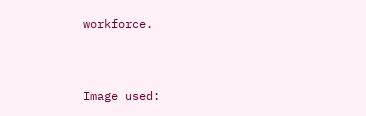workforce.


Image used: